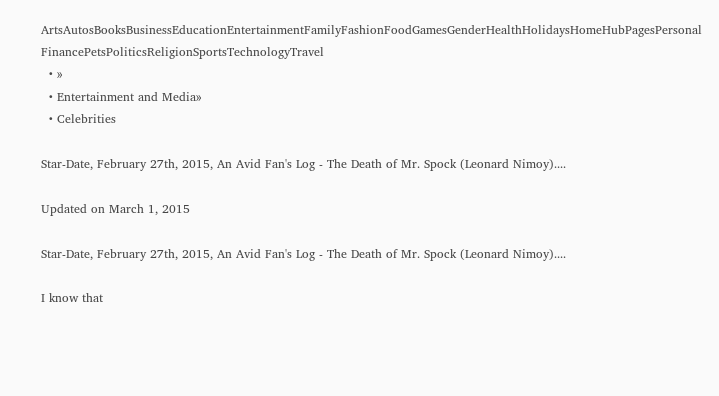ArtsAutosBooksBusinessEducationEntertainmentFamilyFashionFoodGamesGenderHealthHolidaysHomeHubPagesPersonal FinancePetsPoliticsReligionSportsTechnologyTravel
  • »
  • Entertainment and Media»
  • Celebrities

Star-Date, February 27th, 2015, An Avid Fan's Log - The Death of Mr. Spock (Leonard Nimoy)....

Updated on March 1, 2015

Star-Date, February 27th, 2015, An Avid Fan's Log - The Death of Mr. Spock (Leonard Nimoy)....

I know that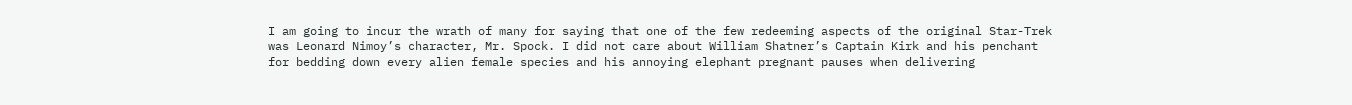I am going to incur the wrath of many for saying that one of the few redeeming aspects of the original Star-Trek was Leonard Nimoy’s character, Mr. Spock. I did not care about William Shatner’s Captain Kirk and his penchant for bedding down every alien female species and his annoying elephant pregnant pauses when delivering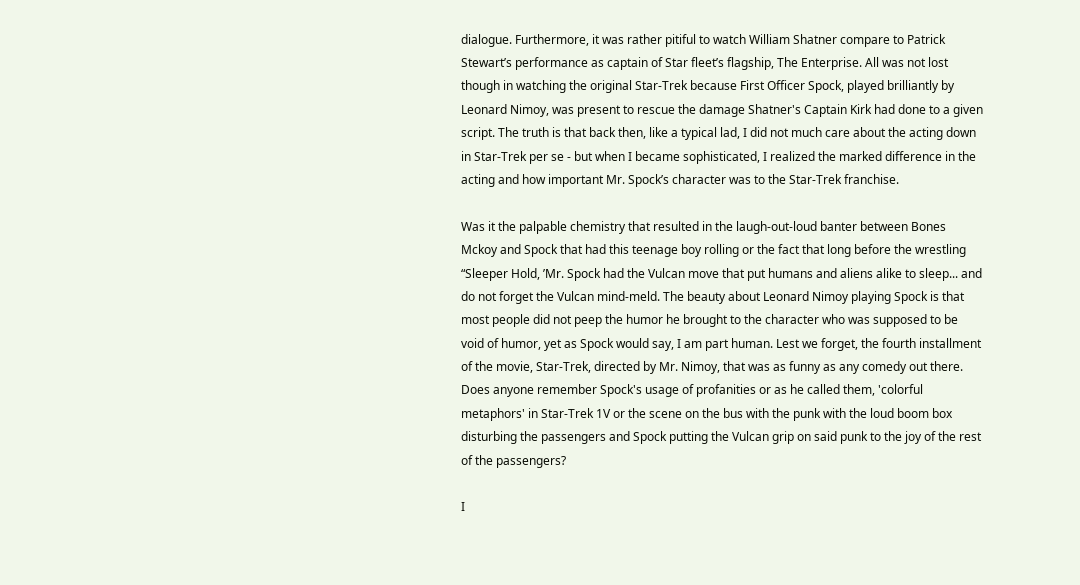dialogue. Furthermore, it was rather pitiful to watch William Shatner compare to Patrick Stewart’s performance as captain of Star fleet’s flagship, The Enterprise. All was not lost though in watching the original Star-Trek because First Officer Spock, played brilliantly by Leonard Nimoy, was present to rescue the damage Shatner's Captain Kirk had done to a given script. The truth is that back then, like a typical lad, I did not much care about the acting down in Star-Trek per se - but when I became sophisticated, I realized the marked difference in the acting and how important Mr. Spock’s character was to the Star-Trek franchise.

Was it the palpable chemistry that resulted in the laugh-out-loud banter between Bones Mckoy and Spock that had this teenage boy rolling or the fact that long before the wrestling “Sleeper Hold, ’Mr. Spock had the Vulcan move that put humans and aliens alike to sleep... and do not forget the Vulcan mind-meld. The beauty about Leonard Nimoy playing Spock is that most people did not peep the humor he brought to the character who was supposed to be void of humor, yet as Spock would say, I am part human. Lest we forget, the fourth installment of the movie, Star-Trek, directed by Mr. Nimoy, that was as funny as any comedy out there. Does anyone remember Spock's usage of profanities or as he called them, 'colorful metaphors' in Star-Trek 1V or the scene on the bus with the punk with the loud boom box disturbing the passengers and Spock putting the Vulcan grip on said punk to the joy of the rest of the passengers?

I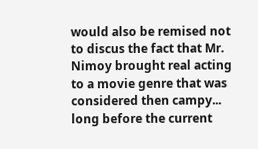would also be remised not to discus the fact that Mr. Nimoy brought real acting to a movie genre that was considered then campy... long before the current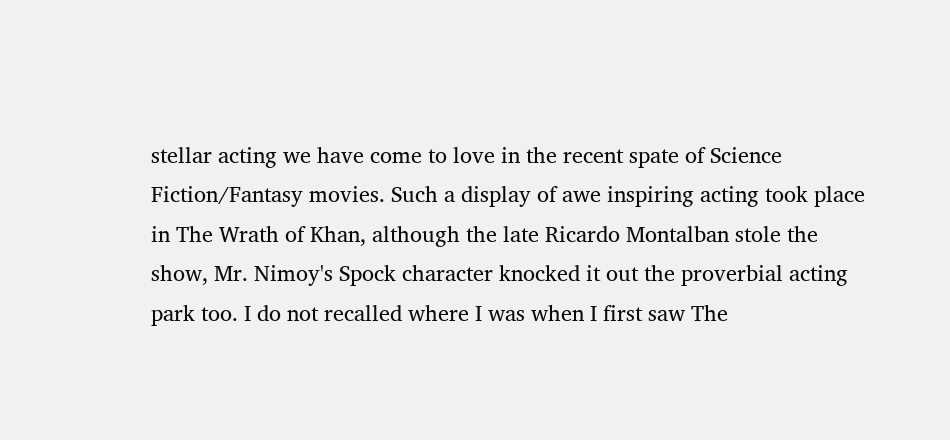stellar acting we have come to love in the recent spate of Science Fiction/Fantasy movies. Such a display of awe inspiring acting took place in The Wrath of Khan, although the late Ricardo Montalban stole the show, Mr. Nimoy's Spock character knocked it out the proverbial acting park too. I do not recalled where I was when I first saw The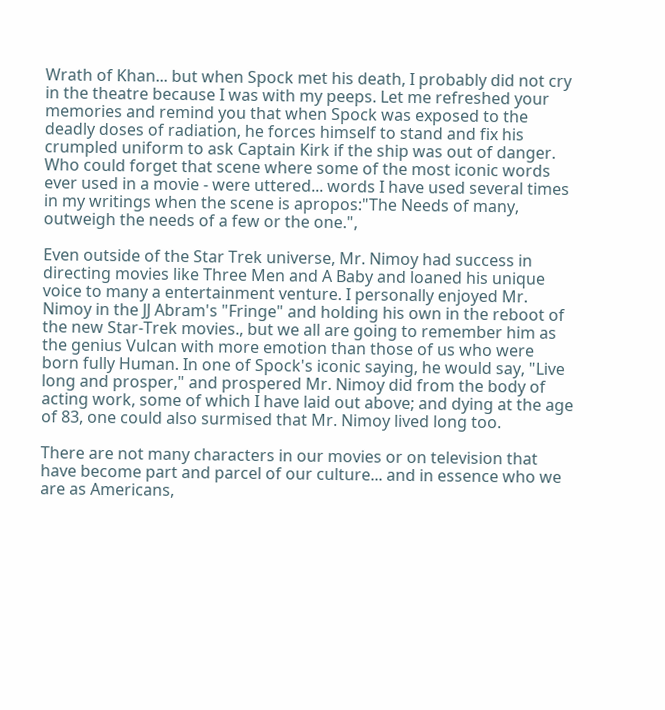Wrath of Khan... but when Spock met his death, I probably did not cry in the theatre because I was with my peeps. Let me refreshed your memories and remind you that when Spock was exposed to the deadly doses of radiation, he forces himself to stand and fix his crumpled uniform to ask Captain Kirk if the ship was out of danger. Who could forget that scene where some of the most iconic words ever used in a movie - were uttered... words I have used several times in my writings when the scene is apropos:"The Needs of many, outweigh the needs of a few or the one.",

Even outside of the Star Trek universe, Mr. Nimoy had success in directing movies like Three Men and A Baby and loaned his unique voice to many a entertainment venture. I personally enjoyed Mr. Nimoy in the JJ Abram's "Fringe" and holding his own in the reboot of the new Star-Trek movies., but we all are going to remember him as the genius Vulcan with more emotion than those of us who were born fully Human. In one of Spock's iconic saying, he would say, "Live long and prosper," and prospered Mr. Nimoy did from the body of acting work, some of which I have laid out above; and dying at the age of 83, one could also surmised that Mr. Nimoy lived long too.

There are not many characters in our movies or on television that have become part and parcel of our culture... and in essence who we are as Americans,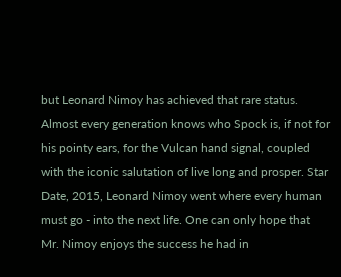but Leonard Nimoy has achieved that rare status. Almost every generation knows who Spock is, if not for his pointy ears, for the Vulcan hand signal, coupled with the iconic salutation of live long and prosper. Star Date, 2015, Leonard Nimoy went where every human must go - into the next life. One can only hope that Mr. Nimoy enjoys the success he had in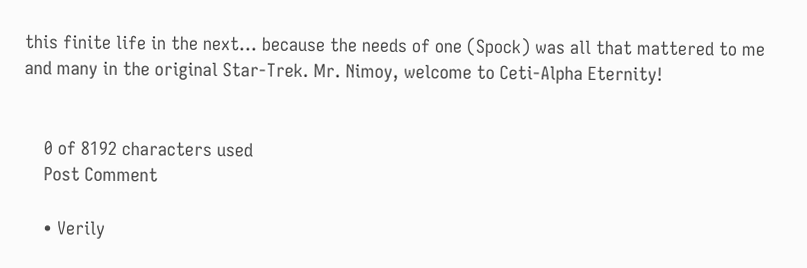this finite life in the next... because the needs of one (Spock) was all that mattered to me and many in the original Star-Trek. Mr. Nimoy, welcome to Ceti-Alpha Eternity!


    0 of 8192 characters used
    Post Comment

    • Verily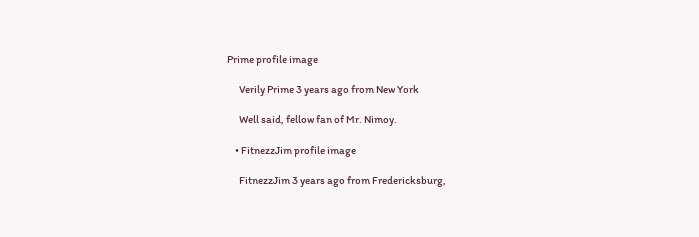Prime profile image

      Verily Prime 3 years ago from New York

      Well said, fellow fan of Mr. Nimoy.

    • FitnezzJim profile image

      FitnezzJim 3 years ago from Fredericksburg,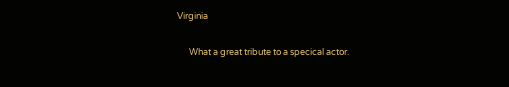Virginia

      What a great tribute to a specical actor.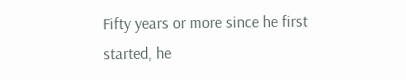Fifty years or more since he first started, he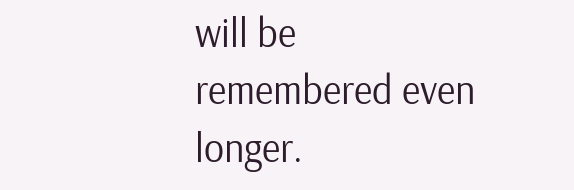will be remembered even longer.